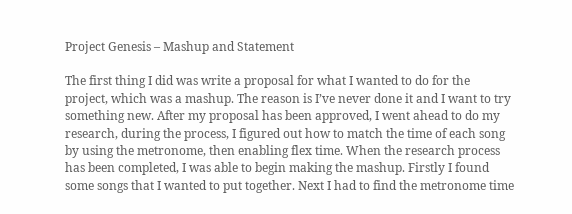Project Genesis – Mashup and Statement

The first thing I did was write a proposal for what I wanted to do for the project, which was a mashup. The reason is I’ve never done it and I want to try something new. After my proposal has been approved, I went ahead to do my research, during the process, I figured out how to match the time of each song by using the metronome, then enabling flex time. When the research process has been completed, I was able to begin making the mashup. Firstly I found some songs that I wanted to put together. Next I had to find the metronome time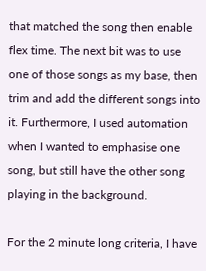that matched the song then enable flex time. The next bit was to use one of those songs as my base, then trim and add the different songs into it. Furthermore, I used automation when I wanted to emphasise one song, but still have the other song playing in the background.

For the 2 minute long criteria, I have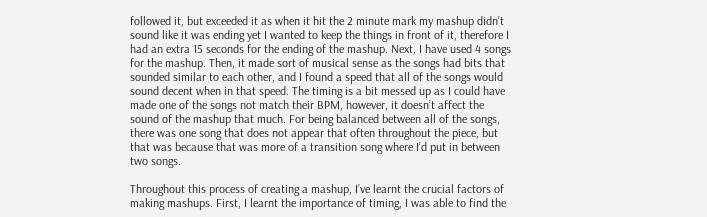followed it, but exceeded it as when it hit the 2 minute mark my mashup didn’t sound like it was ending yet I wanted to keep the things in front of it, therefore I had an extra 15 seconds for the ending of the mashup. Next, I have used 4 songs for the mashup. Then, it made sort of musical sense as the songs had bits that sounded similar to each other, and I found a speed that all of the songs would sound decent when in that speed. The timing is a bit messed up as I could have made one of the songs not match their BPM, however, it doesn’t affect the sound of the mashup that much. For being balanced between all of the songs, there was one song that does not appear that often throughout the piece, but that was because that was more of a transition song where I’d put in between two songs.

Throughout this process of creating a mashup, I’ve learnt the crucial factors of making mashups. First, I learnt the importance of timing, I was able to find the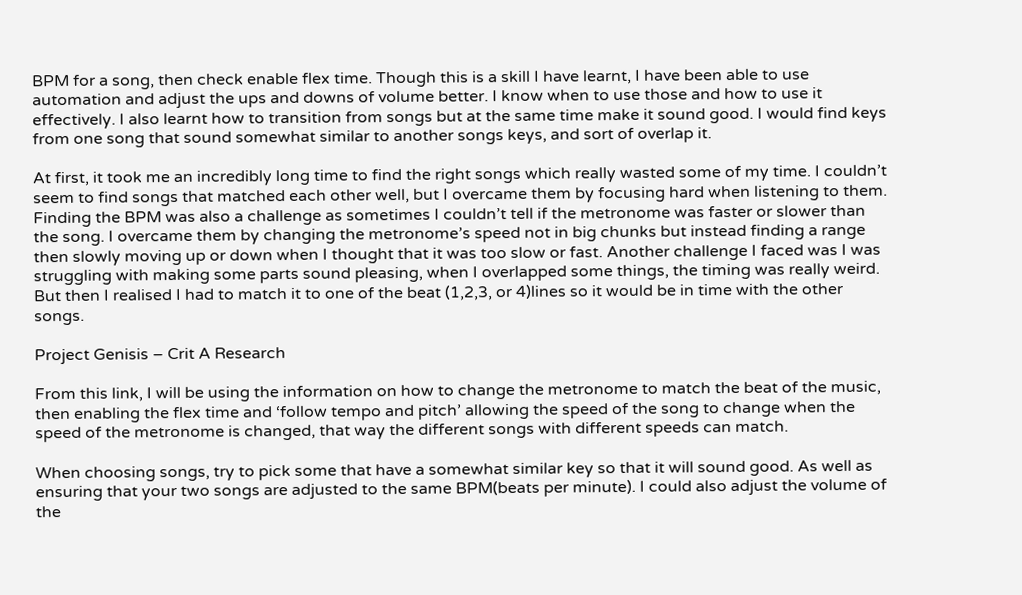BPM for a song, then check enable flex time. Though this is a skill I have learnt, I have been able to use automation and adjust the ups and downs of volume better. I know when to use those and how to use it effectively. I also learnt how to transition from songs but at the same time make it sound good. I would find keys from one song that sound somewhat similar to another songs keys, and sort of overlap it.

At first, it took me an incredibly long time to find the right songs which really wasted some of my time. I couldn’t seem to find songs that matched each other well, but I overcame them by focusing hard when listening to them. Finding the BPM was also a challenge as sometimes I couldn’t tell if the metronome was faster or slower than the song. I overcame them by changing the metronome’s speed not in big chunks but instead finding a range then slowly moving up or down when I thought that it was too slow or fast. Another challenge I faced was I was struggling with making some parts sound pleasing, when I overlapped some things, the timing was really weird. But then I realised I had to match it to one of the beat (1,2,3, or 4)lines so it would be in time with the other songs.

Project Genisis – Crit A Research

From this link, I will be using the information on how to change the metronome to match the beat of the music, then enabling the flex time and ‘follow tempo and pitch’ allowing the speed of the song to change when the speed of the metronome is changed, that way the different songs with different speeds can match.

When choosing songs, try to pick some that have a somewhat similar key so that it will sound good. As well as ensuring that your two songs are adjusted to the same BPM(beats per minute). I could also adjust the volume of the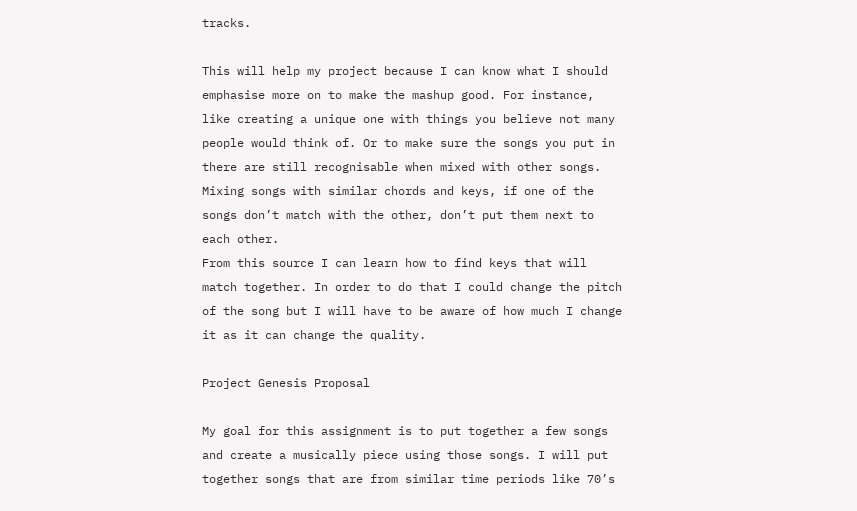tracks.

This will help my project because I can know what I should emphasise more on to make the mashup good. For instance, like creating a unique one with things you believe not many people would think of. Or to make sure the songs you put in there are still recognisable when mixed with other songs. Mixing songs with similar chords and keys, if one of the songs don’t match with the other, don’t put them next to each other.
From this source I can learn how to find keys that will match together. In order to do that I could change the pitch of the song but I will have to be aware of how much I change it as it can change the quality.

Project Genesis Proposal

My goal for this assignment is to put together a few songs and create a musically piece using those songs. I will put together songs that are from similar time periods like 70’s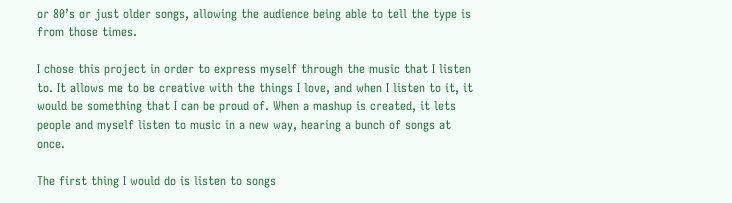or 80’s or just older songs, allowing the audience being able to tell the type is from those times.

I chose this project in order to express myself through the music that I listen to. It allows me to be creative with the things I love, and when I listen to it, it would be something that I can be proud of. When a mashup is created, it lets people and myself listen to music in a new way, hearing a bunch of songs at once.

The first thing I would do is listen to songs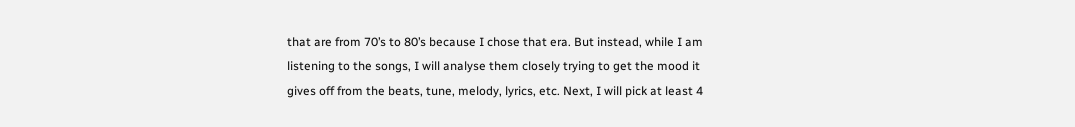that are from 70’s to 80’s because I chose that era. But instead, while I am listening to the songs, I will analyse them closely trying to get the mood it gives off from the beats, tune, melody, lyrics, etc. Next, I will pick at least 4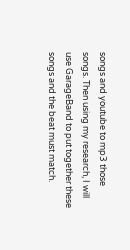songs and youtube to mp3 those songs. Then using my research, I will use GarageBand to put together these songs and the beat must match.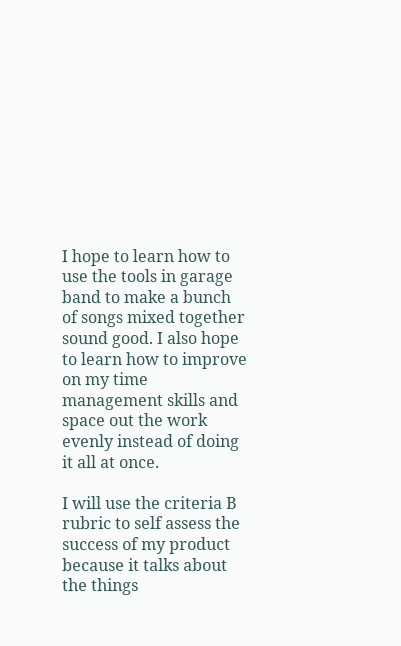I hope to learn how to use the tools in garage band to make a bunch of songs mixed together sound good. I also hope to learn how to improve on my time management skills and space out the work evenly instead of doing it all at once.

I will use the criteria B rubric to self assess the success of my product because it talks about the things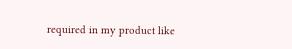required in my product like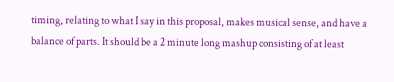timing, relating to what I say in this proposal, makes musical sense, and have a balance of parts. It should be a 2 minute long mashup consisting of at least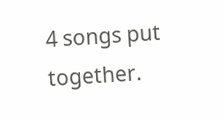4 songs put together.